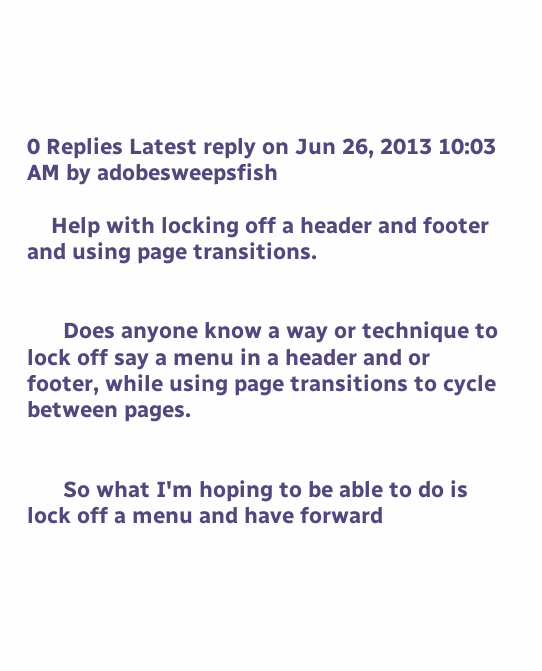0 Replies Latest reply on Jun 26, 2013 10:03 AM by adobesweepsfish

    Help with locking off a header and footer and using page transitions.


      Does anyone know a way or technique to lock off say a menu in a header and or footer, while using page transitions to cycle between pages.


      So what I'm hoping to be able to do is lock off a menu and have forward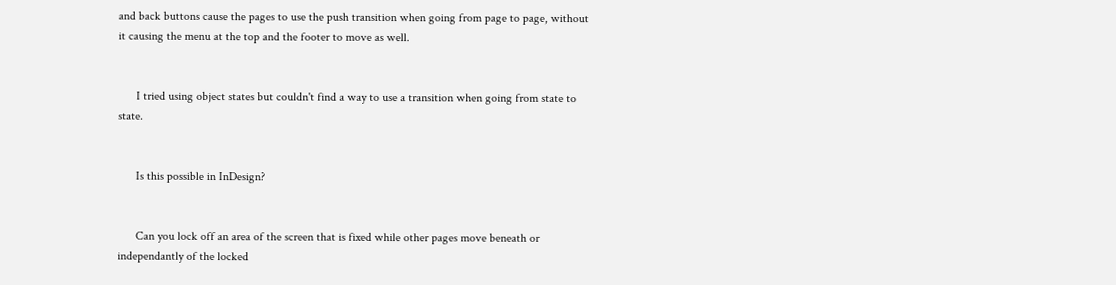and back buttons cause the pages to use the push transition when going from page to page, without it causing the menu at the top and the footer to move as well.


      I tried using object states but couldn't find a way to use a transition when going from state to state.


      Is this possible in InDesign?


      Can you lock off an area of the screen that is fixed while other pages move beneath or independantly of the locked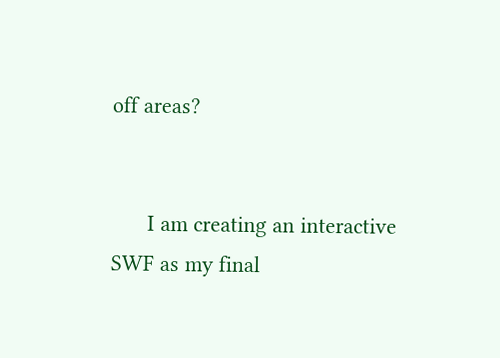off areas?


      I am creating an interactive SWF as my final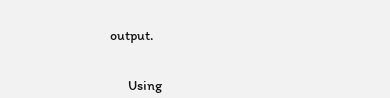output.


      Using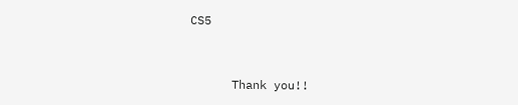CS5


      Thank you!!